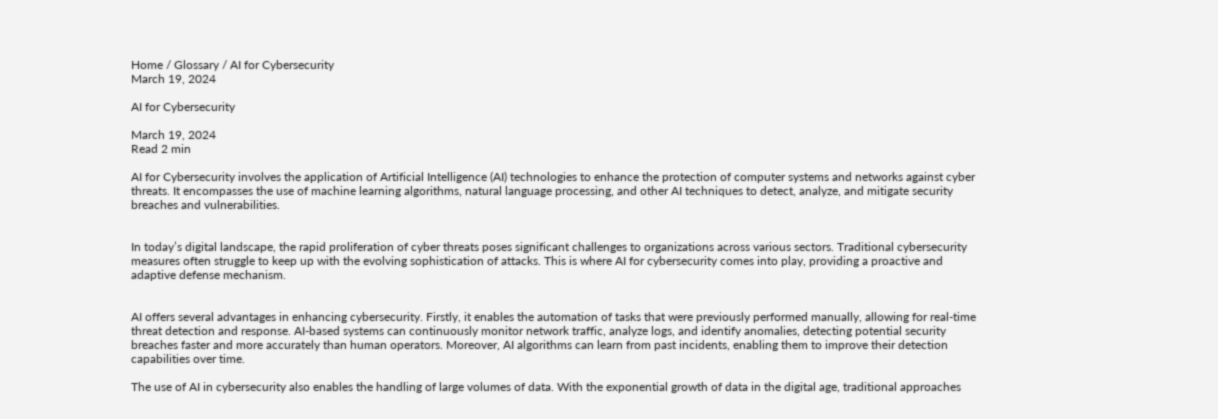Home / Glossary / AI for Cybersecurity
March 19, 2024

AI for Cybersecurity

March 19, 2024
Read 2 min

AI for Cybersecurity involves the application of Artificial Intelligence (AI) technologies to enhance the protection of computer systems and networks against cyber threats. It encompasses the use of machine learning algorithms, natural language processing, and other AI techniques to detect, analyze, and mitigate security breaches and vulnerabilities.


In today’s digital landscape, the rapid proliferation of cyber threats poses significant challenges to organizations across various sectors. Traditional cybersecurity measures often struggle to keep up with the evolving sophistication of attacks. This is where AI for cybersecurity comes into play, providing a proactive and adaptive defense mechanism.


AI offers several advantages in enhancing cybersecurity. Firstly, it enables the automation of tasks that were previously performed manually, allowing for real-time threat detection and response. AI-based systems can continuously monitor network traffic, analyze logs, and identify anomalies, detecting potential security breaches faster and more accurately than human operators. Moreover, AI algorithms can learn from past incidents, enabling them to improve their detection capabilities over time.

The use of AI in cybersecurity also enables the handling of large volumes of data. With the exponential growth of data in the digital age, traditional approaches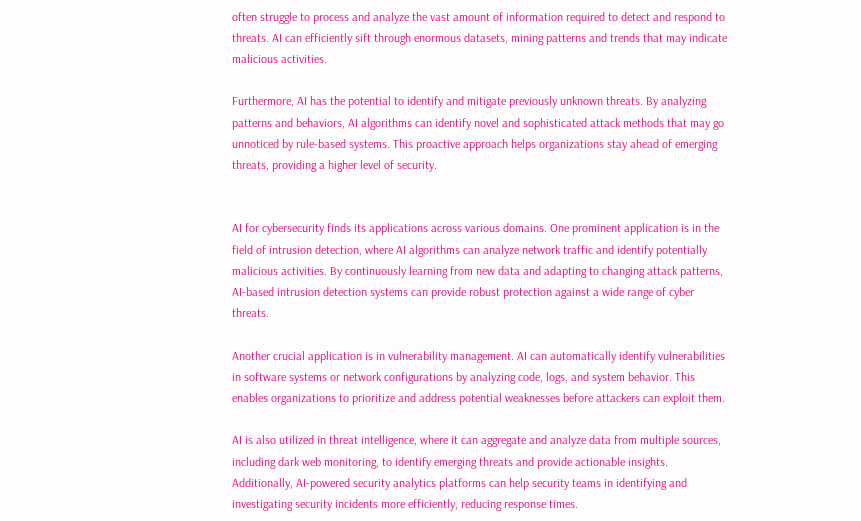often struggle to process and analyze the vast amount of information required to detect and respond to threats. AI can efficiently sift through enormous datasets, mining patterns and trends that may indicate malicious activities.

Furthermore, AI has the potential to identify and mitigate previously unknown threats. By analyzing patterns and behaviors, AI algorithms can identify novel and sophisticated attack methods that may go unnoticed by rule-based systems. This proactive approach helps organizations stay ahead of emerging threats, providing a higher level of security.


AI for cybersecurity finds its applications across various domains. One prominent application is in the field of intrusion detection, where AI algorithms can analyze network traffic and identify potentially malicious activities. By continuously learning from new data and adapting to changing attack patterns, AI-based intrusion detection systems can provide robust protection against a wide range of cyber threats.

Another crucial application is in vulnerability management. AI can automatically identify vulnerabilities in software systems or network configurations by analyzing code, logs, and system behavior. This enables organizations to prioritize and address potential weaknesses before attackers can exploit them.

AI is also utilized in threat intelligence, where it can aggregate and analyze data from multiple sources, including dark web monitoring, to identify emerging threats and provide actionable insights. Additionally, AI-powered security analytics platforms can help security teams in identifying and investigating security incidents more efficiently, reducing response times.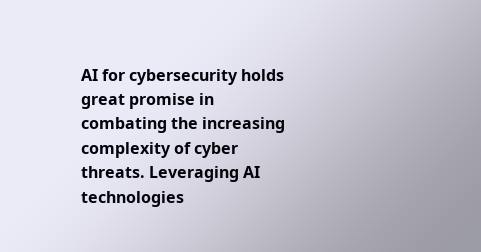AI for cybersecurity holds great promise in combating the increasing complexity of cyber threats. Leveraging AI technologies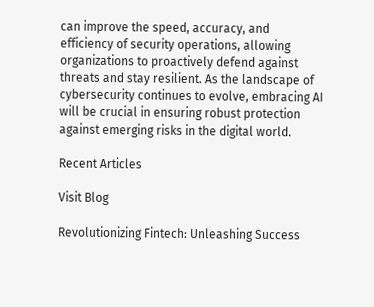can improve the speed, accuracy, and efficiency of security operations, allowing organizations to proactively defend against threats and stay resilient. As the landscape of cybersecurity continues to evolve, embracing AI will be crucial in ensuring robust protection against emerging risks in the digital world.

Recent Articles

Visit Blog

Revolutionizing Fintech: Unleashing Success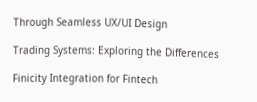Through Seamless UX/UI Design

Trading Systems: Exploring the Differences

Finicity Integration for Fintech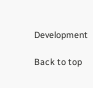Development

Back to top